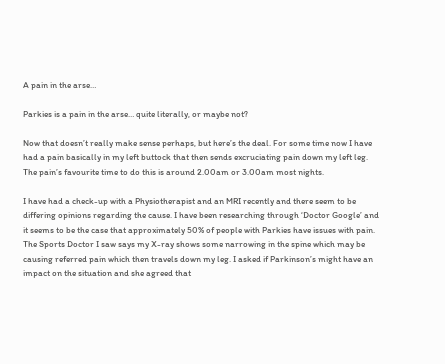A pain in the arse…

Parkies is a pain in the arse… quite literally, or maybe not?

Now that doesn’t really make sense perhaps, but here’s the deal. For some time now I have had a pain basically in my left buttock that then sends excruciating pain down my left leg. The pain’s favourite time to do this is around 2.00am or 3.00am most nights.

I have had a check-up with a Physiotherapist and an MRI recently and there seem to be differing opinions regarding the cause. I have been researching through ‘Doctor Google’ and it seems to be the case that approximately 50% of people with Parkies have issues with pain. The Sports Doctor I saw says my X-ray shows some narrowing in the spine which may be causing referred pain which then travels down my leg. I asked if Parkinson’s might have an impact on the situation and she agreed that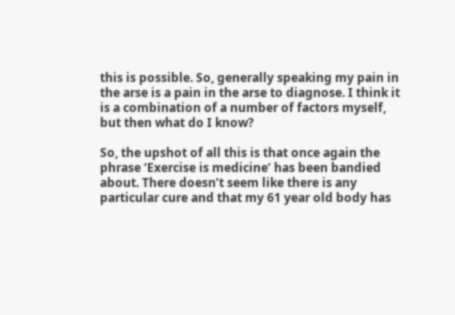this is possible. So, generally speaking my pain in the arse is a pain in the arse to diagnose. I think it is a combination of a number of factors myself, but then what do I know?

So, the upshot of all this is that once again the phrase ‘Exercise is medicine’ has been bandied about. There doesn’t seem like there is any particular cure and that my 61 year old body has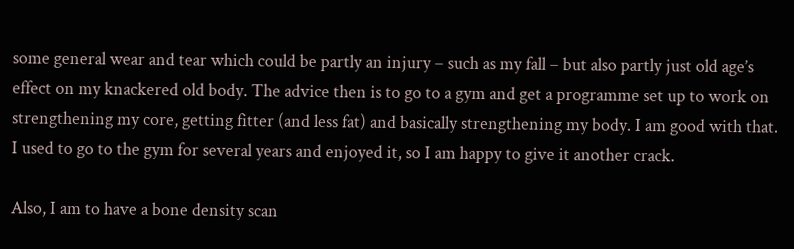some general wear and tear which could be partly an injury – such as my fall – but also partly just old age’s effect on my knackered old body. The advice then is to go to a gym and get a programme set up to work on strengthening my core, getting fitter (and less fat) and basically strengthening my body. I am good with that. I used to go to the gym for several years and enjoyed it, so I am happy to give it another crack.

Also, I am to have a bone density scan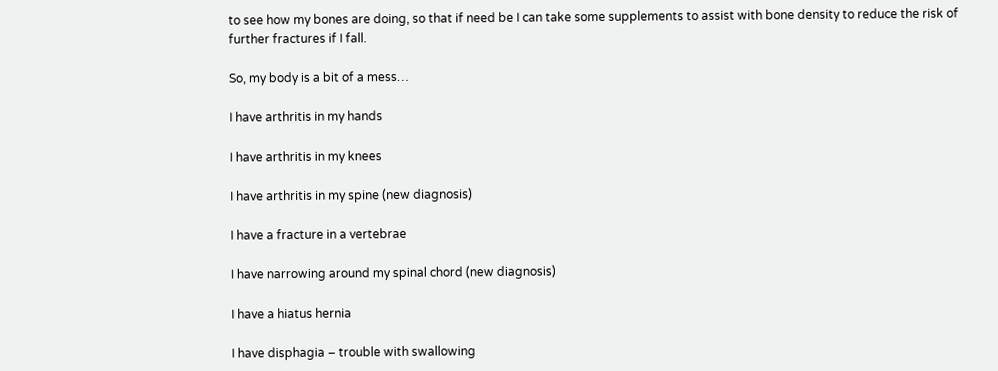to see how my bones are doing, so that if need be I can take some supplements to assist with bone density to reduce the risk of further fractures if I fall.

So, my body is a bit of a mess…

I have arthritis in my hands

I have arthritis in my knees

I have arthritis in my spine (new diagnosis)

I have a fracture in a vertebrae

I have narrowing around my spinal chord (new diagnosis)

I have a hiatus hernia

I have disphagia – trouble with swallowing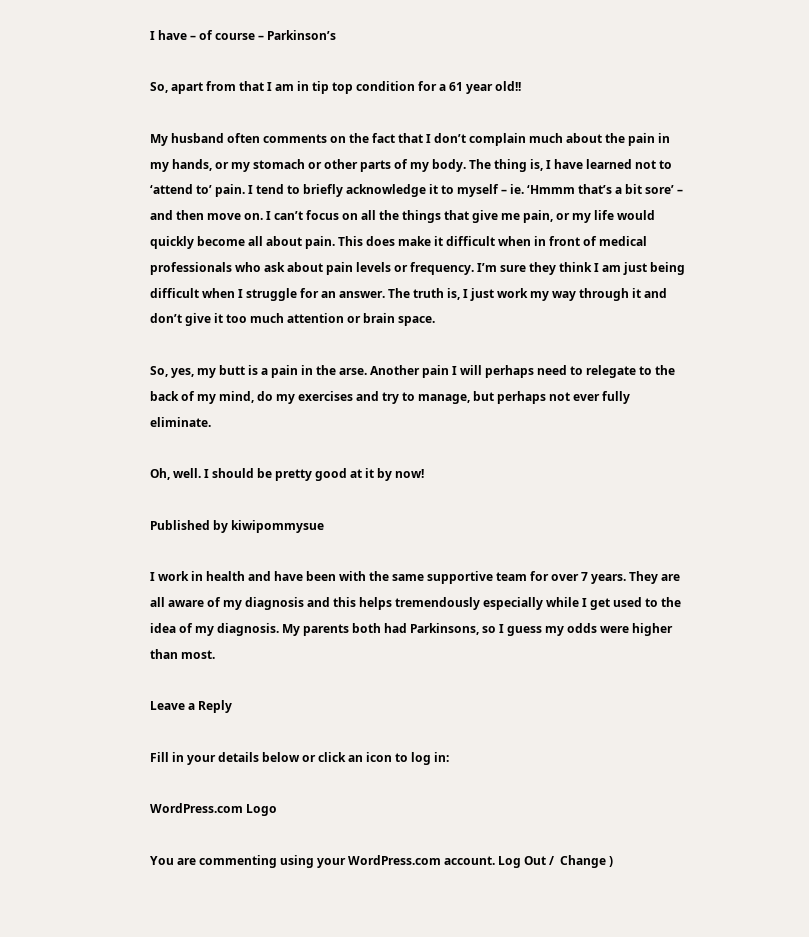I have – of course – Parkinson’s

So, apart from that I am in tip top condition for a 61 year old!!

My husband often comments on the fact that I don’t complain much about the pain in my hands, or my stomach or other parts of my body. The thing is, I have learned not to ‘attend to’ pain. I tend to briefly acknowledge it to myself – ie. ‘Hmmm that’s a bit sore’ – and then move on. I can’t focus on all the things that give me pain, or my life would quickly become all about pain. This does make it difficult when in front of medical professionals who ask about pain levels or frequency. I’m sure they think I am just being difficult when I struggle for an answer. The truth is, I just work my way through it and don’t give it too much attention or brain space.

So, yes, my butt is a pain in the arse. Another pain I will perhaps need to relegate to the back of my mind, do my exercises and try to manage, but perhaps not ever fully eliminate.

Oh, well. I should be pretty good at it by now!

Published by kiwipommysue

I work in health and have been with the same supportive team for over 7 years. They are all aware of my diagnosis and this helps tremendously especially while I get used to the idea of my diagnosis. My parents both had Parkinsons, so I guess my odds were higher than most.

Leave a Reply

Fill in your details below or click an icon to log in:

WordPress.com Logo

You are commenting using your WordPress.com account. Log Out /  Change )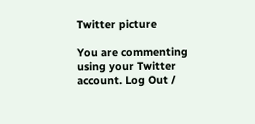Twitter picture

You are commenting using your Twitter account. Log Out /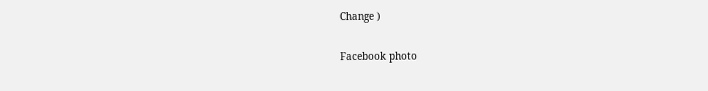Change )

Facebook photo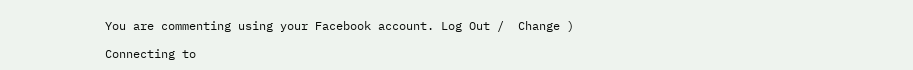You are commenting using your Facebook account. Log Out /  Change )

Connecting to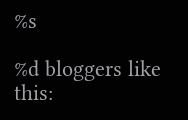%s

%d bloggers like this: